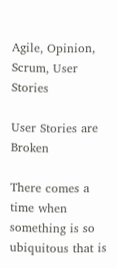Agile, Opinion, Scrum, User Stories

User Stories are Broken

There comes a time when something is so ubiquitous that is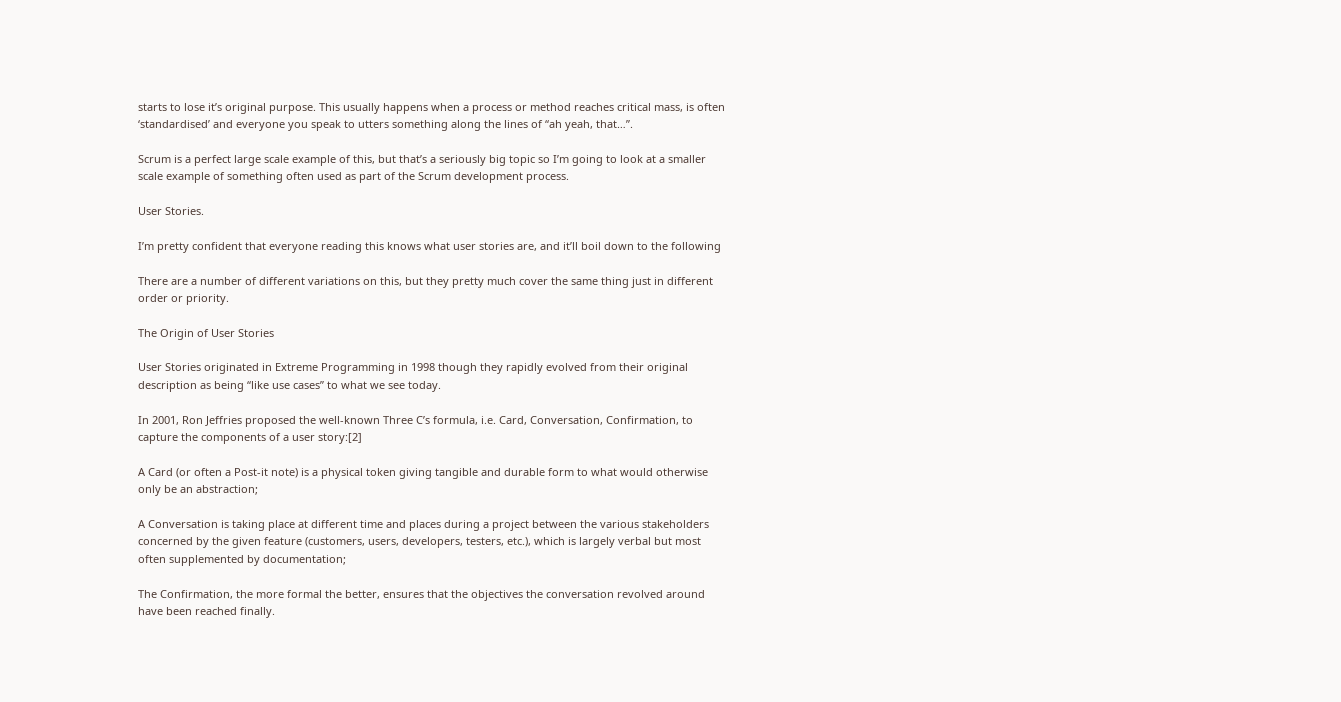starts to lose it’s original purpose. This usually happens when a process or method reaches critical mass, is often ‘standardised’ and everyone you speak to utters something along the lines of “ah yeah, that…”.

Scrum is a perfect large scale example of this, but that’s a seriously big topic so I’m going to look at a smaller scale example of something often used as part of the Scrum development process.

User Stories.

I’m pretty confident that everyone reading this knows what user stories are, and it’ll boil down to the following

There are a number of different variations on this, but they pretty much cover the same thing just in different order or priority.

The Origin of User Stories

User Stories originated in Extreme Programming in 1998 though they rapidly evolved from their original description as being “like use cases” to what we see today.

In 2001, Ron Jeffries proposed the well-known Three C’s formula, i.e. Card, Conversation, Confirmation, to capture the components of a user story:[2]

A Card (or often a Post-it note) is a physical token giving tangible and durable form to what would otherwise only be an abstraction;

A Conversation is taking place at different time and places during a project between the various stakeholders concerned by the given feature (customers, users, developers, testers, etc.), which is largely verbal but most often supplemented by documentation;

The Confirmation, the more formal the better, ensures that the objectives the conversation revolved around have been reached finally.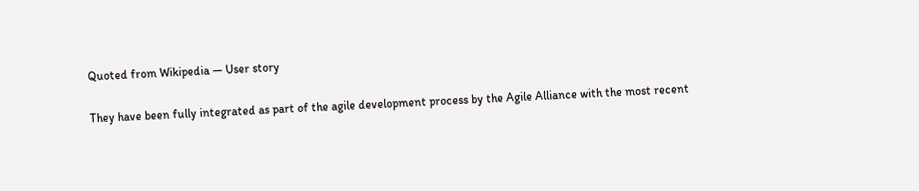Quoted from Wikipedia — User story

They have been fully integrated as part of the agile development process by the Agile Alliance with the most recent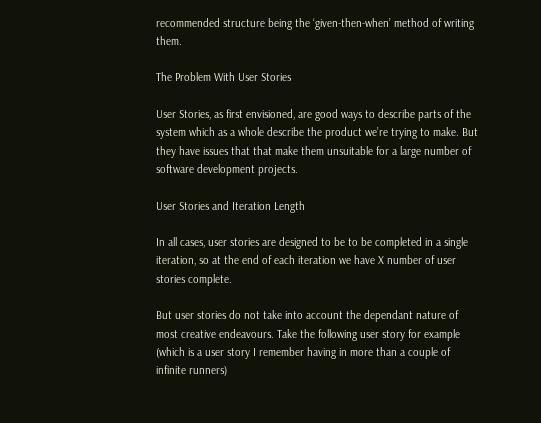recommended structure being the ‘given-then-when’ method of writing them.

The Problem With User Stories

User Stories, as first envisioned, are good ways to describe parts of the system which as a whole describe the product we’re trying to make. But they have issues that that make them unsuitable for a large number of software development projects.

User Stories and Iteration Length

In all cases, user stories are designed to be to be completed in a single iteration, so at the end of each iteration we have X number of user stories complete.

But user stories do not take into account the dependant nature of most creative endeavours. Take the following user story for example (which is a user story I remember having in more than a couple of infinite runners)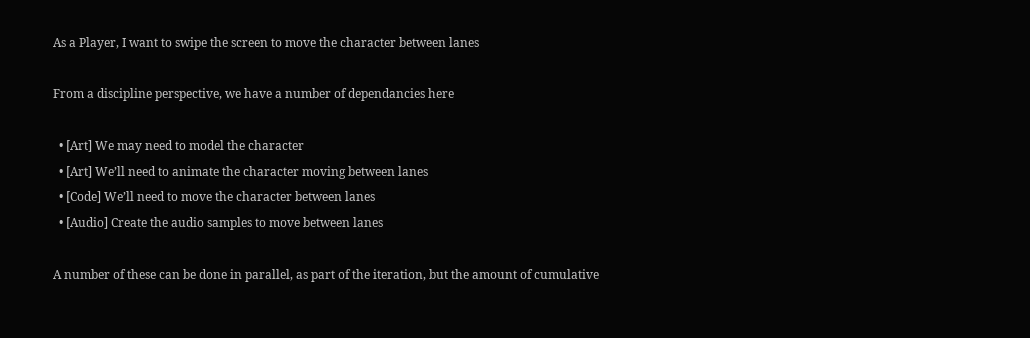As a Player, I want to swipe the screen to move the character between lanes

From a discipline perspective, we have a number of dependancies here

  • [Art] We may need to model the character
  • [Art] We’ll need to animate the character moving between lanes
  • [Code] We’ll need to move the character between lanes
  • [Audio] Create the audio samples to move between lanes

A number of these can be done in parallel, as part of the iteration, but the amount of cumulative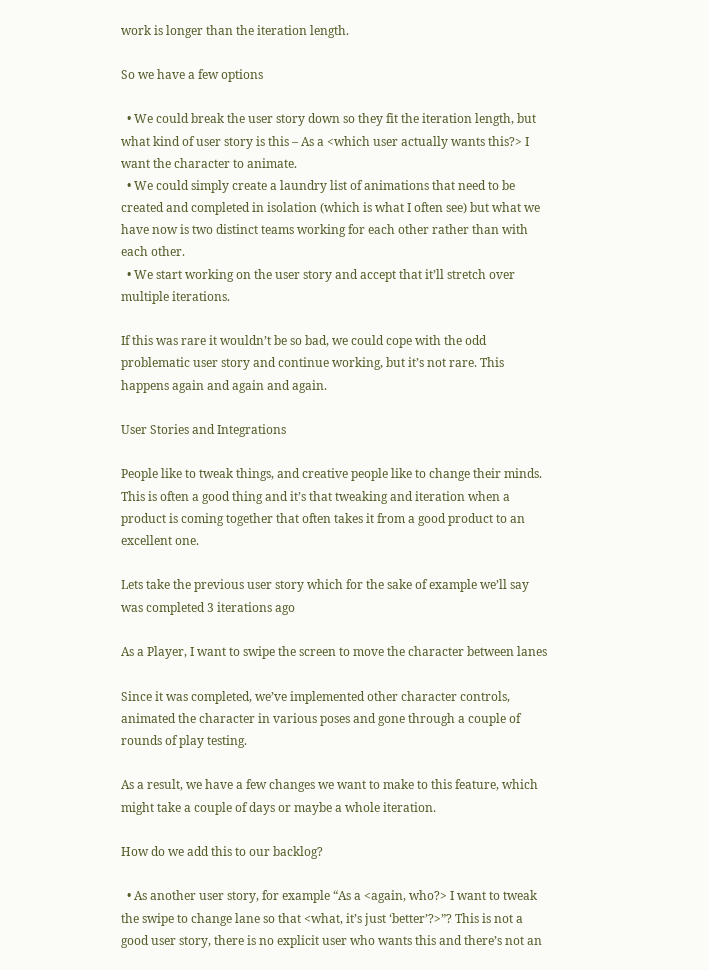work is longer than the iteration length.

So we have a few options

  • We could break the user story down so they fit the iteration length, but what kind of user story is this – As a <which user actually wants this?> I want the character to animate.
  • We could simply create a laundry list of animations that need to be created and completed in isolation (which is what I often see) but what we have now is two distinct teams working for each other rather than with each other.
  • We start working on the user story and accept that it’ll stretch over multiple iterations.

If this was rare it wouldn’t be so bad, we could cope with the odd problematic user story and continue working, but it’s not rare. This happens again and again and again.

User Stories and Integrations

People like to tweak things, and creative people like to change their minds. This is often a good thing and it’s that tweaking and iteration when a product is coming together that often takes it from a good product to an excellent one.

Lets take the previous user story which for the sake of example we’ll say was completed 3 iterations ago

As a Player, I want to swipe the screen to move the character between lanes

Since it was completed, we’ve implemented other character controls, animated the character in various poses and gone through a couple of rounds of play testing.

As a result, we have a few changes we want to make to this feature, which might take a couple of days or maybe a whole iteration.

How do we add this to our backlog?

  • As another user story, for example “As a <again, who?> I want to tweak the swipe to change lane so that <what, it’s just ‘better’?>”? This is not a good user story, there is no explicit user who wants this and there’s not an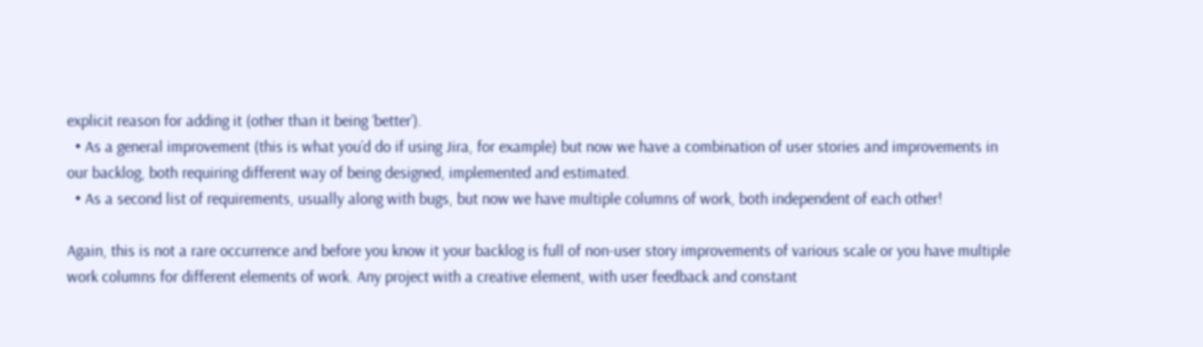explicit reason for adding it (other than it being ‘better’).
  • As a general improvement (this is what you’d do if using Jira, for example) but now we have a combination of user stories and improvements in our backlog, both requiring different way of being designed, implemented and estimated.
  • As a second list of requirements, usually along with bugs, but now we have multiple columns of work, both independent of each other!

Again, this is not a rare occurrence and before you know it your backlog is full of non-user story improvements of various scale or you have multiple work columns for different elements of work. Any project with a creative element, with user feedback and constant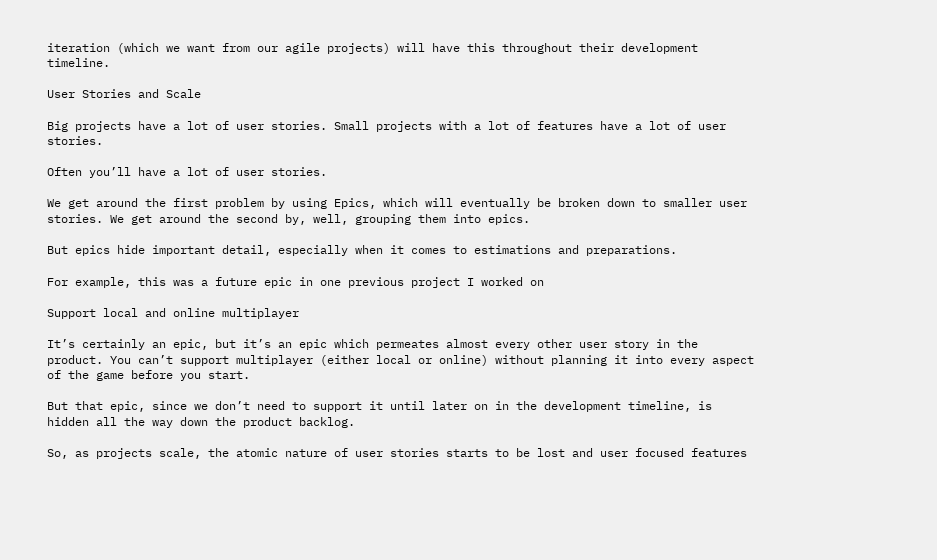iteration (which we want from our agile projects) will have this throughout their development timeline.

User Stories and Scale

Big projects have a lot of user stories. Small projects with a lot of features have a lot of user stories.

Often you’ll have a lot of user stories.

We get around the first problem by using Epics, which will eventually be broken down to smaller user stories. We get around the second by, well, grouping them into epics.

But epics hide important detail, especially when it comes to estimations and preparations.

For example, this was a future epic in one previous project I worked on

Support local and online multiplayer

It’s certainly an epic, but it’s an epic which permeates almost every other user story in the product. You can’t support multiplayer (either local or online) without planning it into every aspect of the game before you start.

But that epic, since we don’t need to support it until later on in the development timeline, is hidden all the way down the product backlog.

So, as projects scale, the atomic nature of user stories starts to be lost and user focused features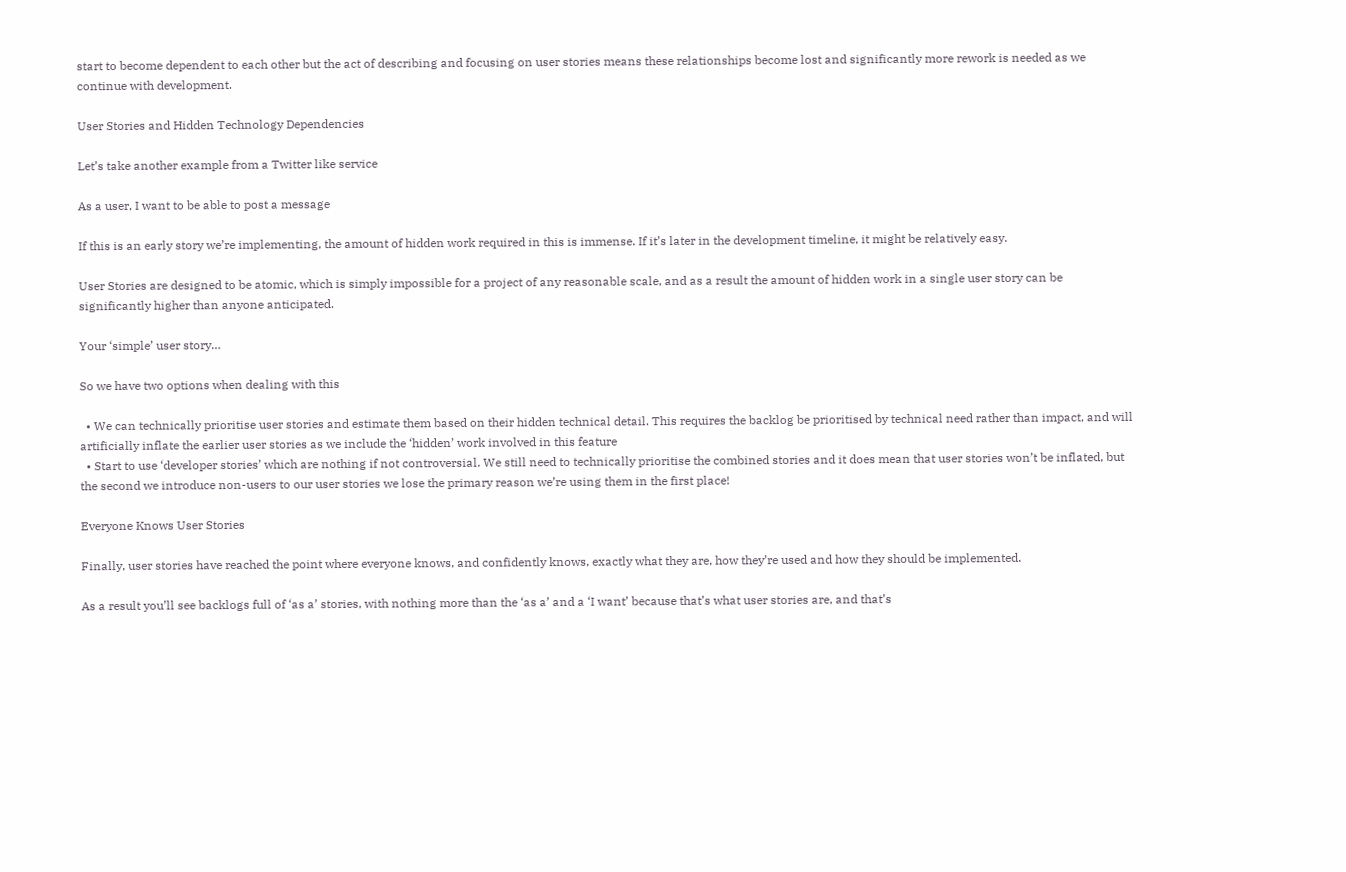start to become dependent to each other but the act of describing and focusing on user stories means these relationships become lost and significantly more rework is needed as we continue with development.

User Stories and Hidden Technology Dependencies

Let’s take another example from a Twitter like service

As a user, I want to be able to post a message

If this is an early story we’re implementing, the amount of hidden work required in this is immense. If it’s later in the development timeline, it might be relatively easy.

User Stories are designed to be atomic, which is simply impossible for a project of any reasonable scale, and as a result the amount of hidden work in a single user story can be significantly higher than anyone anticipated.

Your ‘simple’ user story…

So we have two options when dealing with this

  • We can technically prioritise user stories and estimate them based on their hidden technical detail. This requires the backlog be prioritised by technical need rather than impact, and will artificially inflate the earlier user stories as we include the ‘hidden’ work involved in this feature
  • Start to use ‘developer stories’ which are nothing if not controversial. We still need to technically prioritise the combined stories and it does mean that user stories won’t be inflated, but the second we introduce non-users to our user stories we lose the primary reason we’re using them in the first place!

Everyone Knows User Stories

Finally, user stories have reached the point where everyone knows, and confidently knows, exactly what they are, how they’re used and how they should be implemented.

As a result you’ll see backlogs full of ‘as a’ stories, with nothing more than the ‘as a’ and a ‘I want’ because that’s what user stories are, and that’s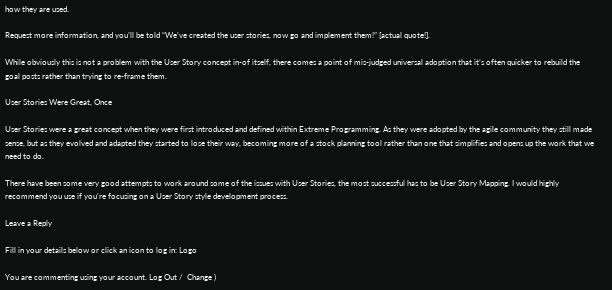how they are used.

Request more information, and you’ll be told “We’ve created the user stories, now go and implement them!” [actual quote!].

While obviously this is not a problem with the User Story concept in-of itself, there comes a point of mis-judged universal adoption that it’s often quicker to rebuild the goal posts rather than trying to re-frame them.

User Stories Were Great, Once

User Stories were a great concept when they were first introduced and defined within Extreme Programming. As they were adopted by the agile community they still made sense, but as they evolved and adapted they started to lose their way, becoming more of a stock planning tool rather than one that simplifies and opens up the work that we need to do.

There have been some very good attempts to work around some of the issues with User Stories, the most successful has to be User Story Mapping. I would highly recommend you use if you’re focusing on a User Story style development process.

Leave a Reply

Fill in your details below or click an icon to log in: Logo

You are commenting using your account. Log Out /  Change )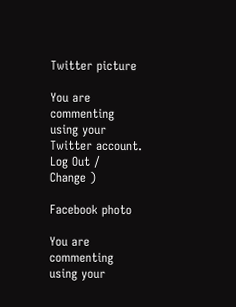Twitter picture

You are commenting using your Twitter account. Log Out /  Change )

Facebook photo

You are commenting using your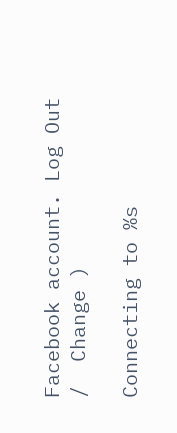Facebook account. Log Out /  Change )

Connecting to %s